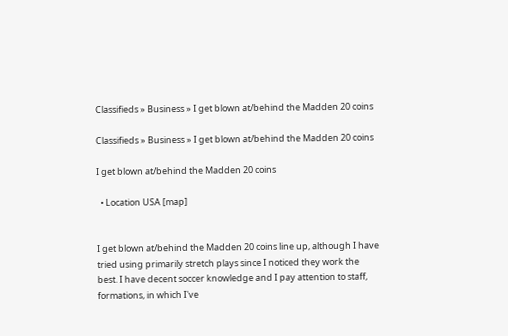Classifieds » Business » I get blown at/behind the Madden 20 coins

Classifieds » Business » I get blown at/behind the Madden 20 coins

I get blown at/behind the Madden 20 coins

  • Location USA [map]


I get blown at/behind the Madden 20 coins line up, although I have tried using primarily stretch plays since I noticed they work the best. I have decent soccer knowledge and I pay attention to staff, formations, in which I've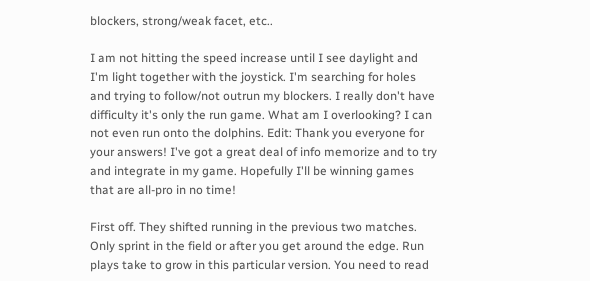blockers, strong/weak facet, etc..

I am not hitting the speed increase until I see daylight and I'm light together with the joystick. I'm searching for holes and trying to follow/not outrun my blockers. I really don't have difficulty it's only the run game. What am I overlooking? I can not even run onto the dolphins. Edit: Thank you everyone for your answers! I've got a great deal of info memorize and to try and integrate in my game. Hopefully I'll be winning games that are all-pro in no time!

First off. They shifted running in the previous two matches. Only sprint in the field or after you get around the edge. Run plays take to grow in this particular version. You need to read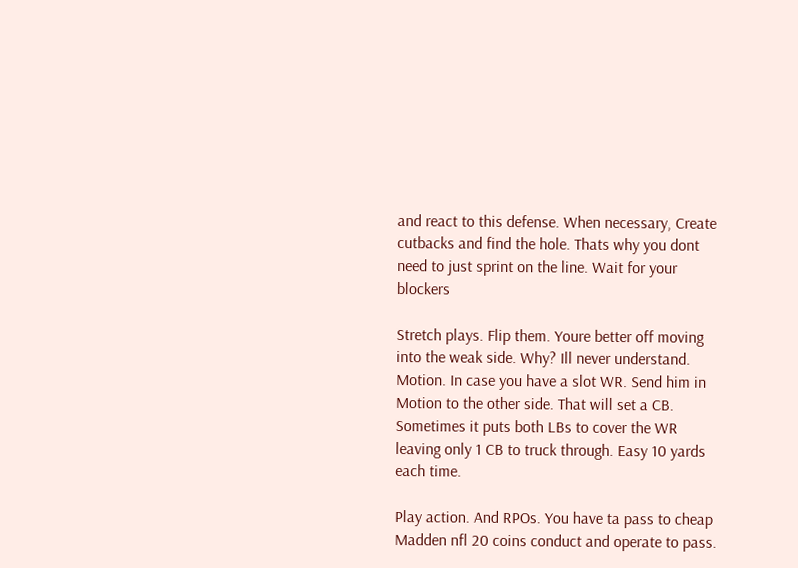and react to this defense. When necessary, Create cutbacks and find the hole. Thats why you dont need to just sprint on the line. Wait for your blockers

Stretch plays. Flip them. Youre better off moving into the weak side. Why? Ill never understand. Motion. In case you have a slot WR. Send him in Motion to the other side. That will set a CB. Sometimes it puts both LBs to cover the WR leaving only 1 CB to truck through. Easy 10 yards each time.

Play action. And RPOs. You have ta pass to cheap Madden nfl 20 coins conduct and operate to pass.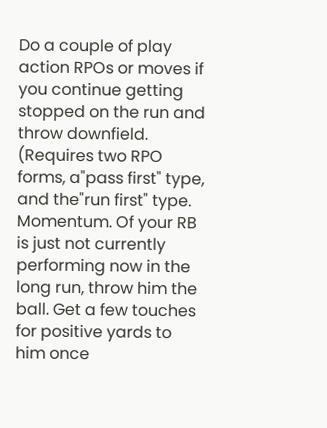Do a couple of play action RPOs or moves if you continue getting stopped on the run and throw downfield. (Requires two RPO forms, a"pass first" type, and the"run first" type. Momentum. Of your RB is just not currently performing now in the long run, throw him the ball. Get a few touches for positive yards to him once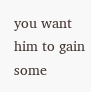you want him to gain some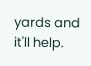yards and it'll help.